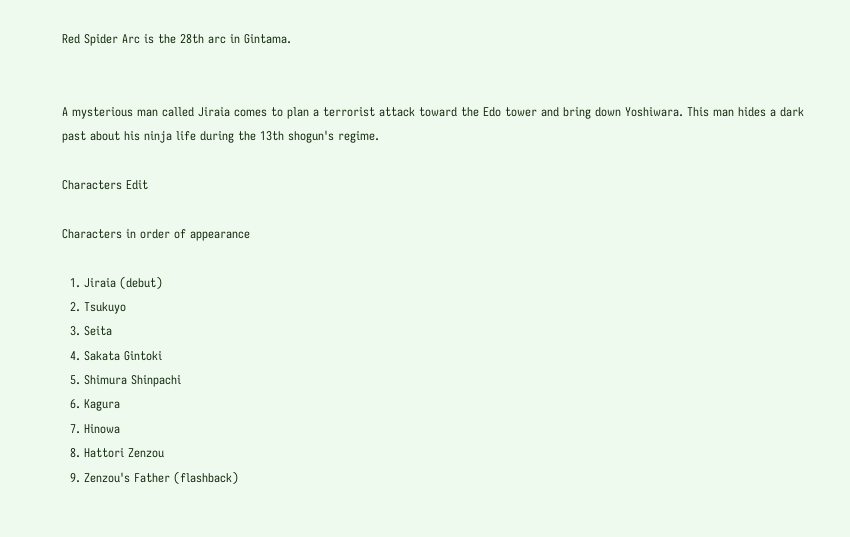Red Spider Arc is the 28th arc in Gintama.


A mysterious man called Jiraia comes to plan a terrorist attack toward the Edo tower and bring down Yoshiwara. This man hides a dark past about his ninja life during the 13th shogun's regime.

Characters Edit

Characters in order of appearance

  1. Jiraia (debut)
  2. Tsukuyo
  3. Seita
  4. Sakata Gintoki
  5. Shimura Shinpachi
  6. Kagura
  7. Hinowa
  8. Hattori Zenzou
  9. Zenzou's Father (flashback)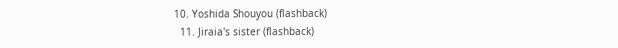10. Yoshida Shouyou (flashback)
  11. Jiraia's sister (flashback)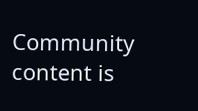Community content is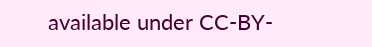available under CC-BY-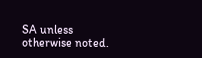SA unless otherwise noted.